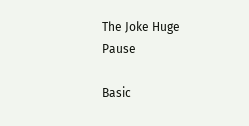The Joke Huge Pause

Basic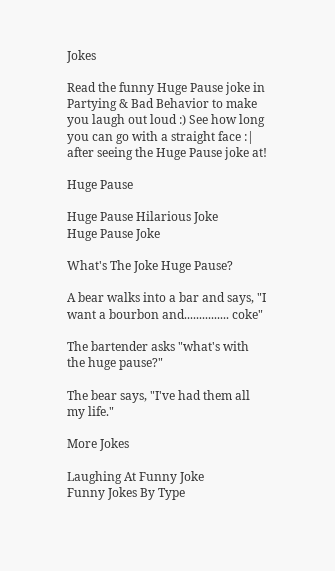Jokes

Read the funny Huge Pause joke in Partying & Bad Behavior to make you laugh out loud :) See how long you can go with a straight face :| after seeing the Huge Pause joke at!

Huge Pause

Huge Pause Hilarious Joke
Huge Pause Joke

What's The Joke Huge Pause?

A bear walks into a bar and says, "I want a bourbon and............... coke"

The bartender asks "what's with the huge pause?"

The bear says, "I've had them all my life."

More Jokes

Laughing At Funny Joke
Funny Jokes By Type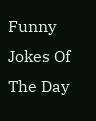Funny Jokes Of The Day